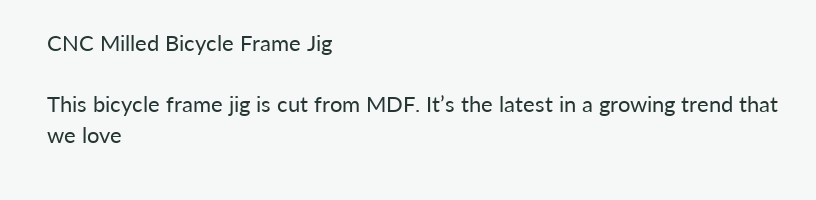CNC Milled Bicycle Frame Jig

This bicycle frame jig is cut from MDF. It’s the latest in a growing trend that we love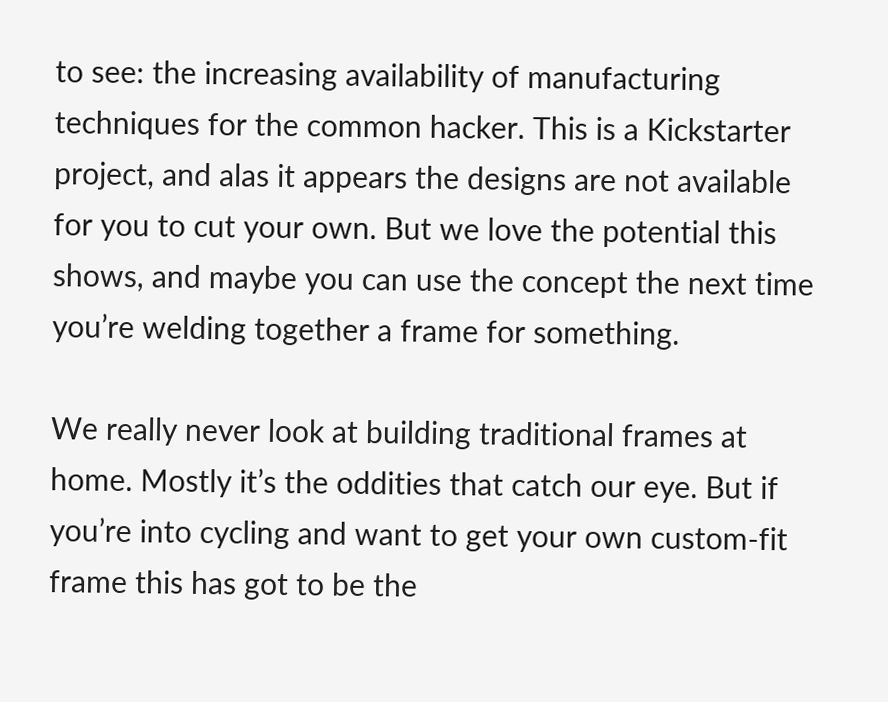to see: the increasing availability of manufacturing techniques for the common hacker. This is a Kickstarter project, and alas it appears the designs are not available for you to cut your own. But we love the potential this shows, and maybe you can use the concept the next time you’re welding together a frame for something.

We really never look at building traditional frames at home. Mostly it’s the oddities that catch our eye. But if you’re into cycling and want to get your own custom-fit frame this has got to be the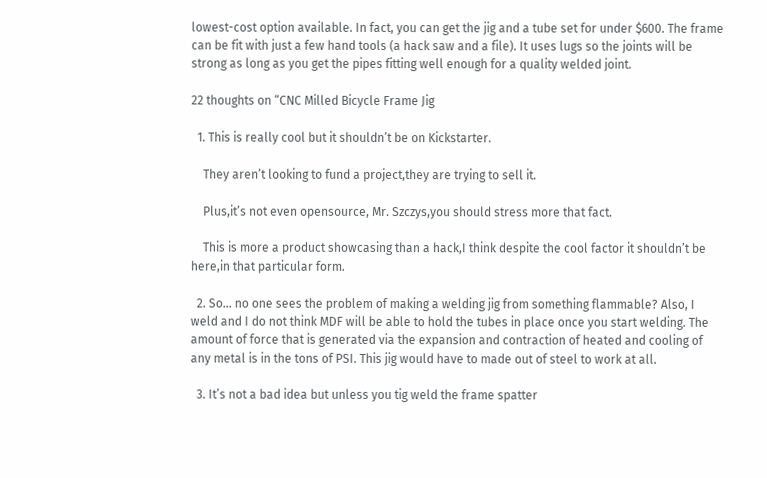lowest-cost option available. In fact, you can get the jig and a tube set for under $600. The frame can be fit with just a few hand tools (a hack saw and a file). It uses lugs so the joints will be strong as long as you get the pipes fitting well enough for a quality welded joint.

22 thoughts on “CNC Milled Bicycle Frame Jig

  1. This is really cool but it shouldn’t be on Kickstarter.

    They aren’t looking to fund a project,they are trying to sell it.

    Plus,it’s not even opensource, Mr. Szczys,you should stress more that fact.

    This is more a product showcasing than a hack,I think despite the cool factor it shouldn’t be here,in that particular form.

  2. So… no one sees the problem of making a welding jig from something flammable? Also, I weld and I do not think MDF will be able to hold the tubes in place once you start welding. The amount of force that is generated via the expansion and contraction of heated and cooling of any metal is in the tons of PSI. This jig would have to made out of steel to work at all.

  3. It’s not a bad idea but unless you tig weld the frame spatter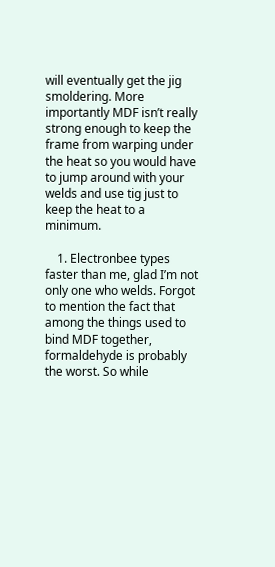will eventually get the jig smoldering. More importantly MDF isn’t really strong enough to keep the frame from warping under the heat so you would have to jump around with your welds and use tig just to keep the heat to a minimum.

    1. Electronbee types faster than me, glad I’m not only one who welds. Forgot to mention the fact that among the things used to bind MDF together, formaldehyde is probably the worst. So while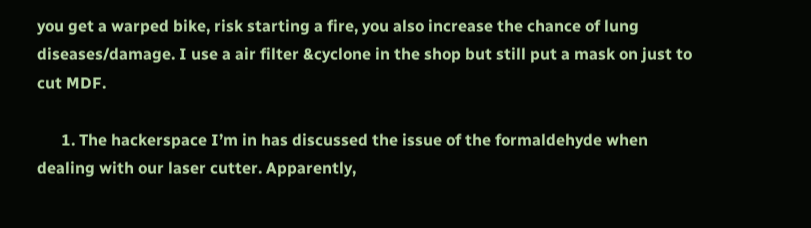you get a warped bike, risk starting a fire, you also increase the chance of lung diseases/damage. I use a air filter &cyclone in the shop but still put a mask on just to cut MDF.

      1. The hackerspace I’m in has discussed the issue of the formaldehyde when dealing with our laser cutter. Apparently,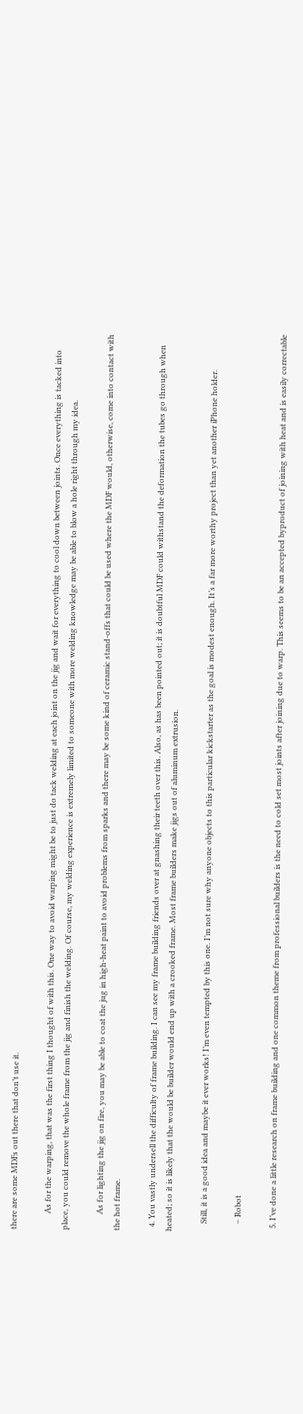there are some MDFs out there that don’t use it.

        As for the warping, that was the first thing I thought of with this. One way to avoid warping might be to just do tack welding at each joint on the jig and wait for everything to cool down between joints. Once everything is tacked into place, you could remove the whole frame from the jig and finish the welding. Of course, my welding experience is extremely limited to someone with more welding knowledge may be able to blow a hole right through my idea.

        As for lighting the jig on fire, you may be able to coat the jug in high-heat paint to avoid problems from sparks and there may be some kind of ceramic stand-offs that could be used where the MDF would, otherwise, come into contact with the hot frame.

  4. You vastly undersell the difficulty of frame building. I can see my frame building friends over at gnashing their teeth over this. Also, as has been pointed out; it is doubtful MDF could withstand the deformation the tubes go through when heated; so it is likely that the would be builder would end up with a crooked frame. Most frame builders make jigs out of aluminum extrusion.

    Still, it is a good idea and maybe it ever works! I’m even tempted by this one. I’m not sure why anyone objects to this particular kickstarter as the goal is modest enough. It’s a far more worthy project than yet another iPhone holder.

    – Robot

  5. I’ve done a little research on frame building and one common theme from professional builders is the need to cold set most joints after joining due to warp. This seems to be an accepted byproduct of joining with heat and is easily correctable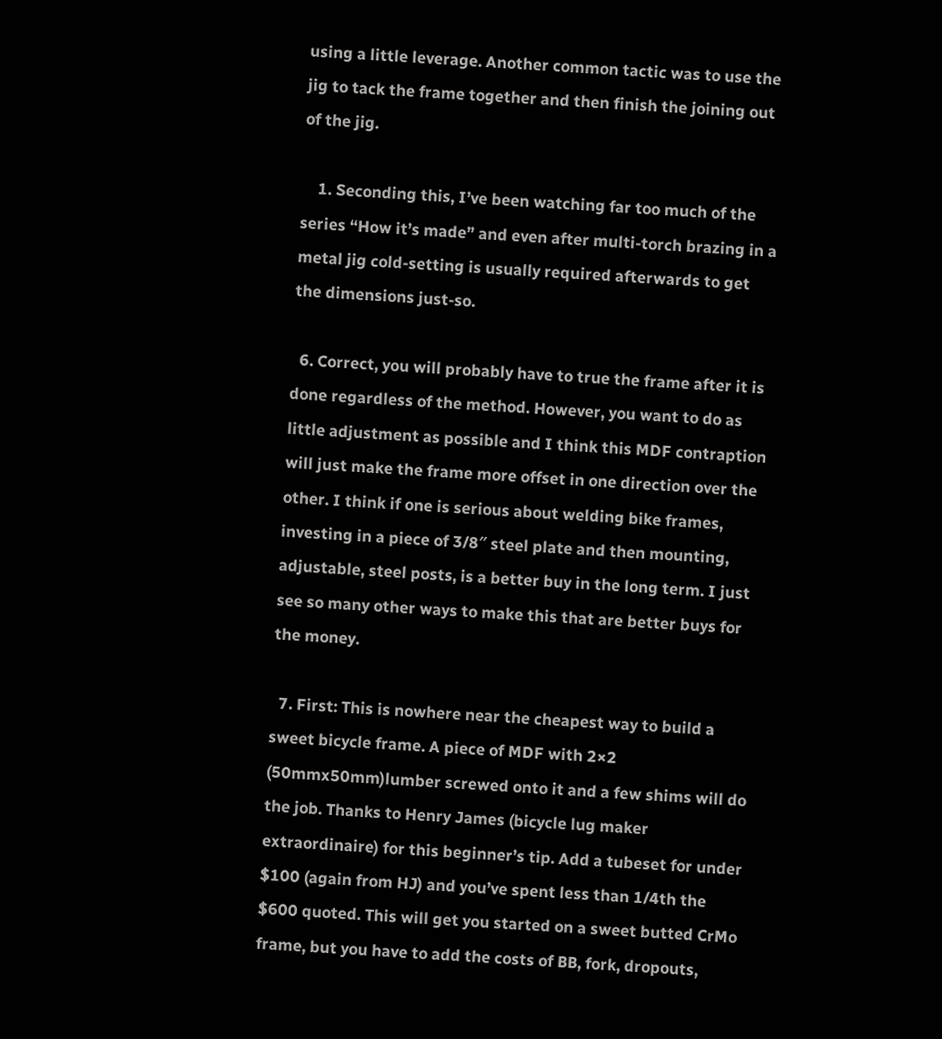using a little leverage. Another common tactic was to use the jig to tack the frame together and then finish the joining out of the jig.

    1. Seconding this, I’ve been watching far too much of the series “How it’s made” and even after multi-torch brazing in a metal jig cold-setting is usually required afterwards to get the dimensions just-so.

  6. Correct, you will probably have to true the frame after it is done regardless of the method. However, you want to do as little adjustment as possible and I think this MDF contraption will just make the frame more offset in one direction over the other. I think if one is serious about welding bike frames, investing in a piece of 3/8″ steel plate and then mounting, adjustable, steel posts, is a better buy in the long term. I just see so many other ways to make this that are better buys for the money.

  7. First: This is nowhere near the cheapest way to build a sweet bicycle frame. A piece of MDF with 2×2 (50mmx50mm)lumber screwed onto it and a few shims will do the job. Thanks to Henry James (bicycle lug maker extraordinaire) for this beginner’s tip. Add a tubeset for under $100 (again from HJ) and you’ve spent less than 1/4th the $600 quoted. This will get you started on a sweet butted CrMo frame, but you have to add the costs of BB, fork, dropouts,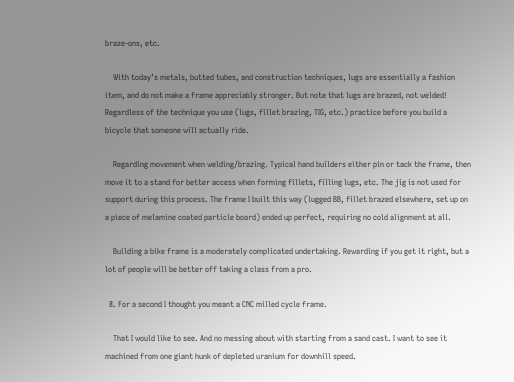braze-ons, etc.

    With today’s metals, butted tubes, and construction techniques, lugs are essentially a fashion item, and do not make a frame appreciably stronger. But note that lugs are brazed, not welded! Regardless of the technique you use (lugs, fillet brazing, TIG, etc.) practice before you build a bicycle that someone will actually ride.

    Regarding movement when welding/brazing. Typical hand builders either pin or tack the frame, then move it to a stand for better access when forming fillets, filling lugs, etc. The jig is not used for support during this process. The frame I built this way (lugged BB, fillet brazed elsewhere, set up on a piece of melamine coated particle board) ended up perfect, requiring no cold alignment at all.

    Building a bike frame is a moderately complicated undertaking. Rewarding if you get it right, but a lot of people will be better off taking a class from a pro.

  8. For a second I thought you meant a CNC milled cycle frame.

    That I would like to see. And no messing about with starting from a sand cast. I want to see it machined from one giant hunk of depleted uranium for downhill speed.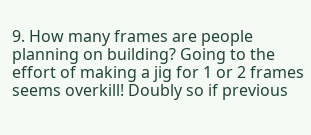9. How many frames are people planning on building? Going to the effort of making a jig for 1 or 2 frames seems overkill! Doubly so if previous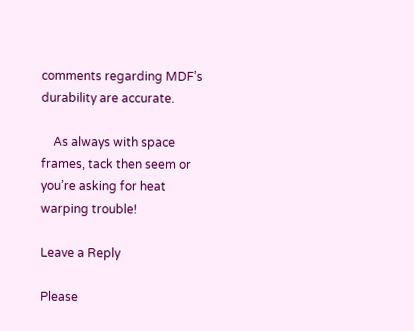comments regarding MDF’s durability are accurate.

    As always with space frames, tack then seem or you’re asking for heat warping trouble!

Leave a Reply

Please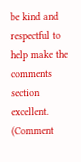be kind and respectful to help make the comments section excellent. (Comment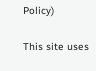Policy)

This site uses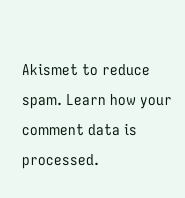Akismet to reduce spam. Learn how your comment data is processed.